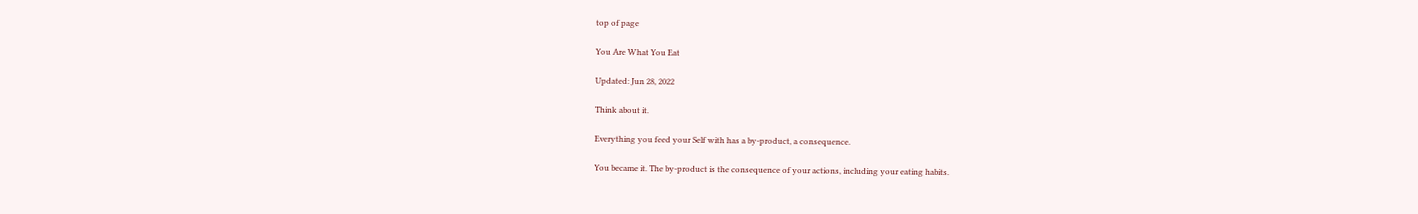top of page

You Are What You Eat

Updated: Jun 28, 2022

Think about it.

Everything you feed your Self with has a by-product, a consequence.

You became it. The by-product is the consequence of your actions, including your eating habits.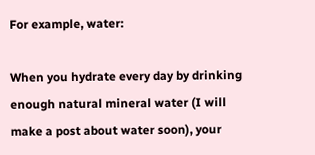For example, water:

When you hydrate every day by drinking enough natural mineral water (I will make a post about water soon), your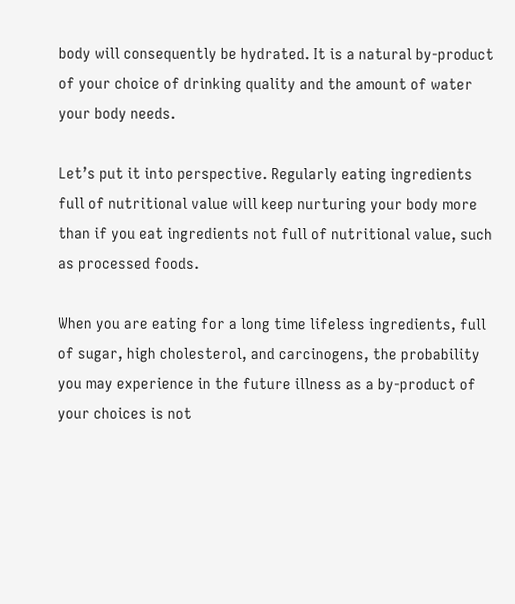body will consequently be hydrated. It is a natural by-product of your choice of drinking quality and the amount of water your body needs.

Let’s put it into perspective. Regularly eating ingredients full of nutritional value will keep nurturing your body more than if you eat ingredients not full of nutritional value, such as processed foods.

When you are eating for a long time lifeless ingredients, full of sugar, high cholesterol, and carcinogens, the probability you may experience in the future illness as a by-product of your choices is not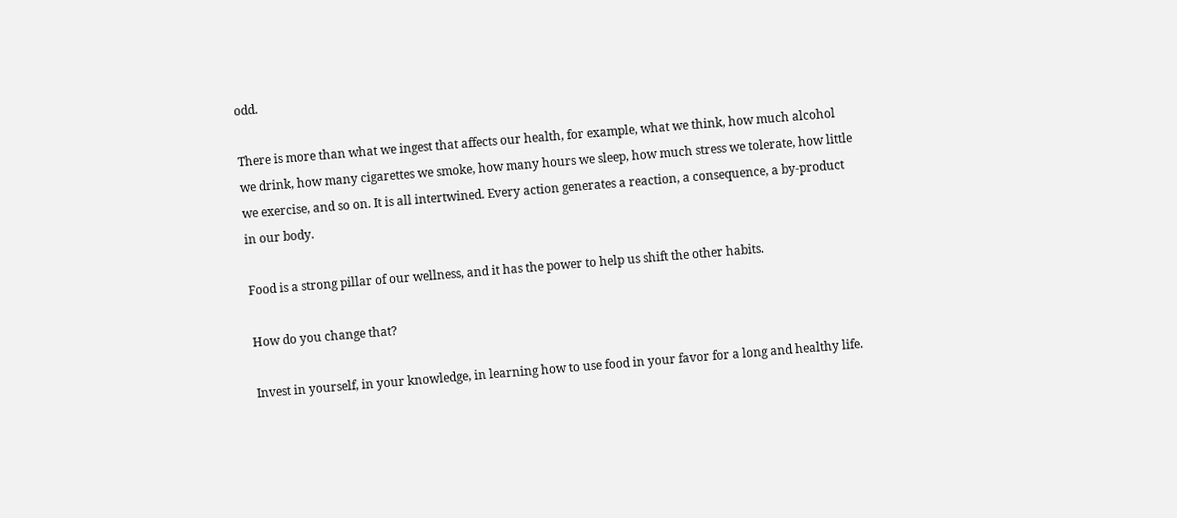odd.

There is more than what we ingest that affects our health, for example, what we think, how much alcohol we drink, how many cigarettes we smoke, how many hours we sleep, how much stress we tolerate, how little we exercise, and so on. It is all intertwined. Every action generates a reaction, a consequence, a by-product in our body.

Food is a strong pillar of our wellness, and it has the power to help us shift the other habits.

How do you change that?

Invest in yourself, in your knowledge, in learning how to use food in your favor for a long and healthy life.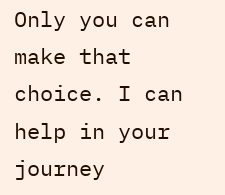Only you can make that choice. I can help in your journey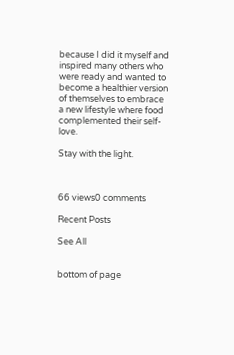because I did it myself and inspired many others who were ready and wanted to become a healthier version of themselves to embrace a new lifestyle where food complemented their self-love.

Stay with the light.



66 views0 comments

Recent Posts

See All


bottom of page